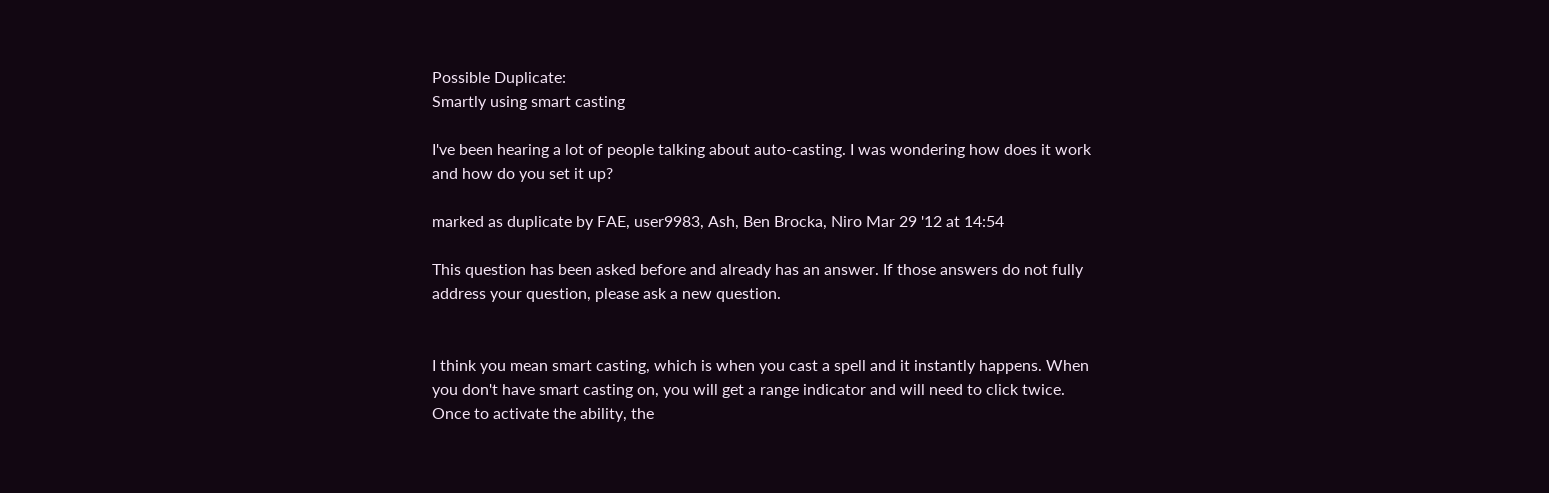Possible Duplicate:
Smartly using smart casting

I've been hearing a lot of people talking about auto-casting. I was wondering how does it work and how do you set it up?

marked as duplicate by FAE, user9983, Ash, Ben Brocka, Niro Mar 29 '12 at 14:54

This question has been asked before and already has an answer. If those answers do not fully address your question, please ask a new question.


I think you mean smart casting, which is when you cast a spell and it instantly happens. When you don't have smart casting on, you will get a range indicator and will need to click twice. Once to activate the ability, the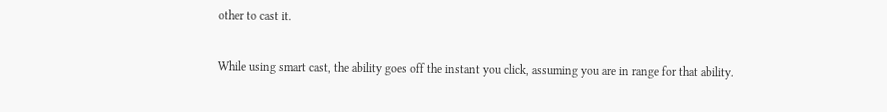other to cast it.

While using smart cast, the ability goes off the instant you click, assuming you are in range for that ability.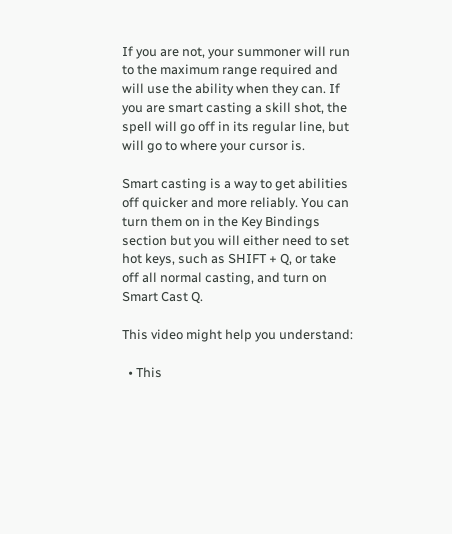If you are not, your summoner will run to the maximum range required and will use the ability when they can. If you are smart casting a skill shot, the spell will go off in its regular line, but will go to where your cursor is.

Smart casting is a way to get abilities off quicker and more reliably. You can turn them on in the Key Bindings section but you will either need to set hot keys, such as SHIFT + Q, or take off all normal casting, and turn on Smart Cast Q.

This video might help you understand:

  • This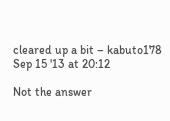cleared up a bit – kabuto178 Sep 15 '13 at 20:12

Not the answer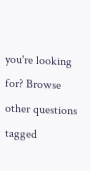you're looking for? Browse other questions tagged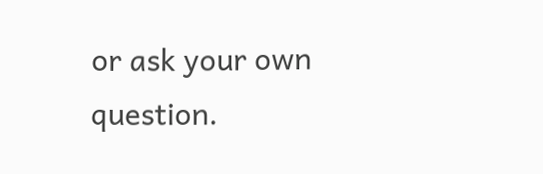or ask your own question.